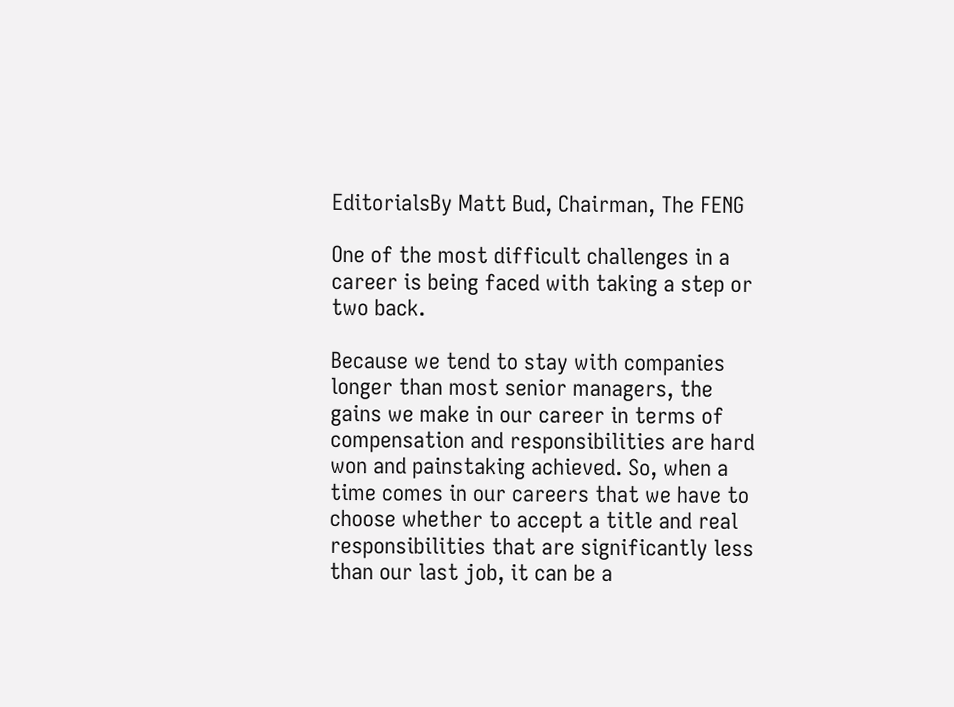EditorialsBy Matt Bud, Chairman, The FENG

One of the most difficult challenges in a career is being faced with taking a step or two back.

Because we tend to stay with companies longer than most senior managers, the gains we make in our career in terms of compensation and responsibilities are hard won and painstaking achieved. So, when a time comes in our careers that we have to choose whether to accept a title and real responsibilities that are significantly less than our last job, it can be a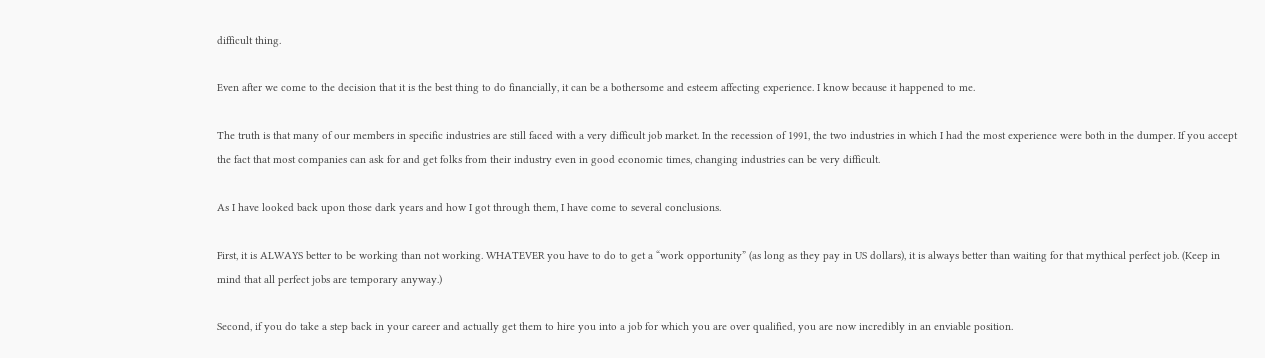difficult thing.

Even after we come to the decision that it is the best thing to do financially, it can be a bothersome and esteem affecting experience. I know because it happened to me.

The truth is that many of our members in specific industries are still faced with a very difficult job market. In the recession of 1991, the two industries in which I had the most experience were both in the dumper. If you accept the fact that most companies can ask for and get folks from their industry even in good economic times, changing industries can be very difficult.

As I have looked back upon those dark years and how I got through them, I have come to several conclusions.

First, it is ALWAYS better to be working than not working. WHATEVER you have to do to get a “work opportunity” (as long as they pay in US dollars), it is always better than waiting for that mythical perfect job. (Keep in mind that all perfect jobs are temporary anyway.)

Second, if you do take a step back in your career and actually get them to hire you into a job for which you are over qualified, you are now incredibly in an enviable position.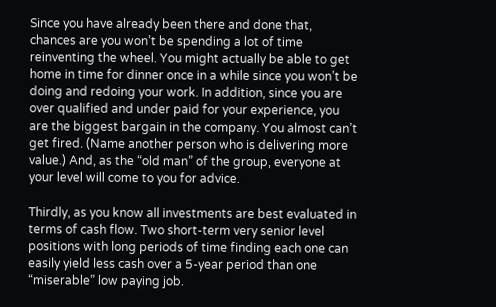Since you have already been there and done that, chances are you won’t be spending a lot of time reinventing the wheel. You might actually be able to get home in time for dinner once in a while since you won’t be doing and redoing your work. In addition, since you are over qualified and under paid for your experience, you are the biggest bargain in the company. You almost can’t get fired. (Name another person who is delivering more value.) And, as the “old man” of the group, everyone at your level will come to you for advice.

Thirdly, as you know all investments are best evaluated in terms of cash flow. Two short-term very senior level positions with long periods of time finding each one can easily yield less cash over a 5-year period than one “miserable” low paying job.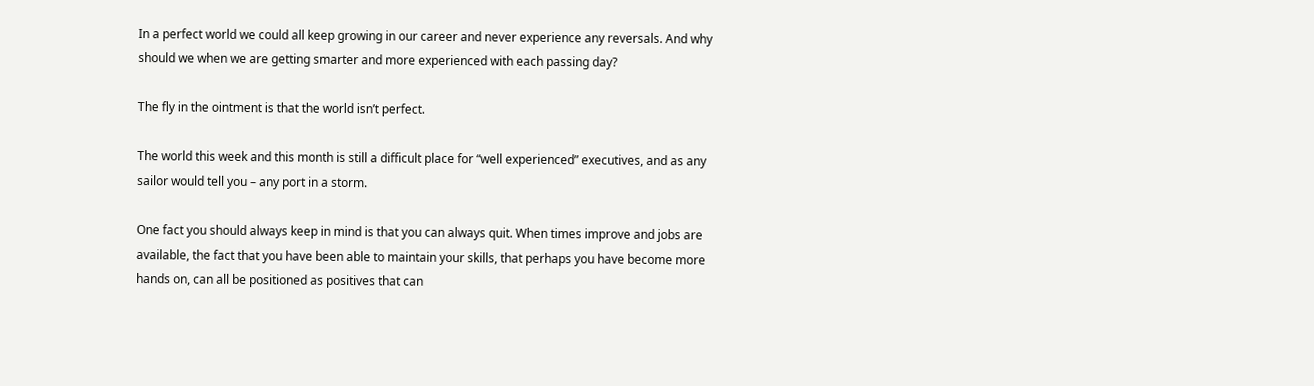In a perfect world we could all keep growing in our career and never experience any reversals. And why should we when we are getting smarter and more experienced with each passing day?

The fly in the ointment is that the world isn’t perfect.

The world this week and this month is still a difficult place for “well experienced” executives, and as any sailor would tell you – any port in a storm.

One fact you should always keep in mind is that you can always quit. When times improve and jobs are available, the fact that you have been able to maintain your skills, that perhaps you have become more hands on, can all be positioned as positives that can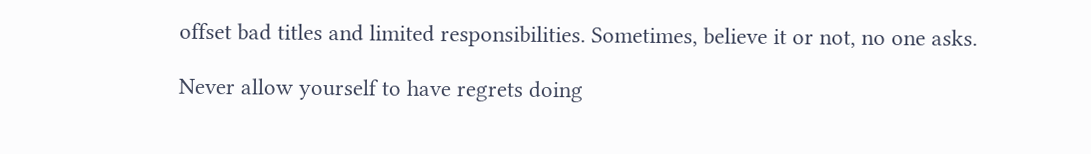offset bad titles and limited responsibilities. Sometimes, believe it or not, no one asks.

Never allow yourself to have regrets doing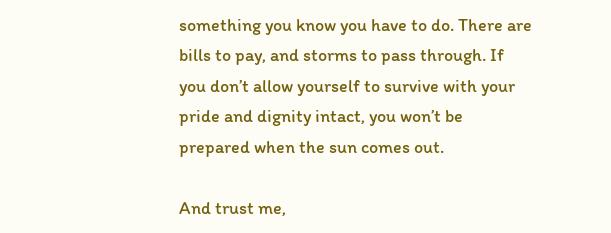something you know you have to do. There are bills to pay, and storms to pass through. If you don’t allow yourself to survive with your pride and dignity intact, you won’t be prepared when the sun comes out.

And trust me,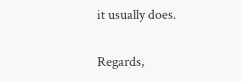it usually does.

Regards,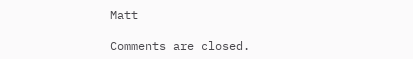Matt

Comments are closed.